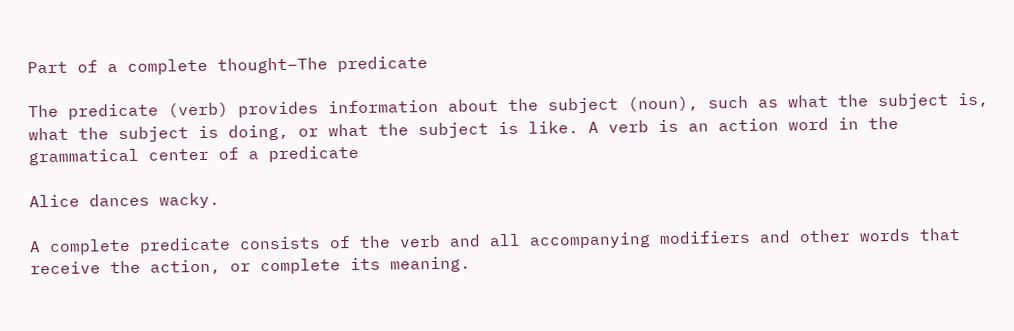Part of a complete thought–The predicate

The predicate (verb) provides information about the subject (noun), such as what the subject is, what the subject is doing, or what the subject is like. A verb is an action word in the grammatical center of a predicate

Alice dances wacky.

A complete predicate consists of the verb and all accompanying modifiers and other words that receive the action, or complete its meaning.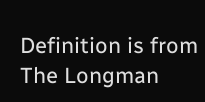Definition is from The Longman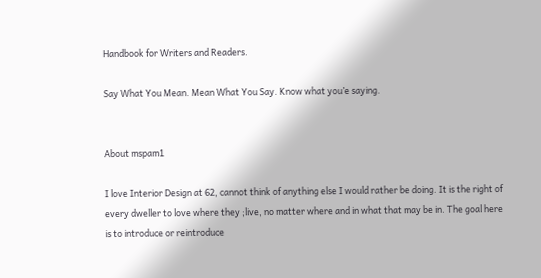Handbook for Writers and Readers.

Say What You Mean. Mean What You Say. Know what you’e saying.


About mspam1

I love Interior Design at 62, cannot think of anything else I would rather be doing. It is the right of every dweller to love where they ;live, no matter where and in what that may be in. The goal here is to introduce or reintroduce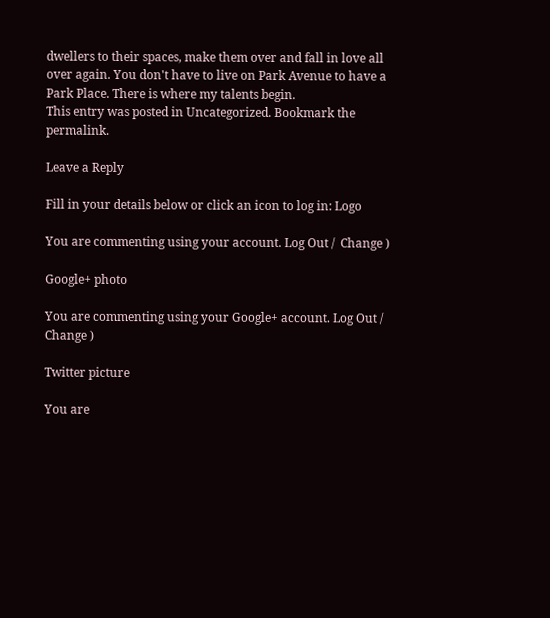dwellers to their spaces, make them over and fall in love all over again. You don't have to live on Park Avenue to have a Park Place. There is where my talents begin.
This entry was posted in Uncategorized. Bookmark the permalink.

Leave a Reply

Fill in your details below or click an icon to log in: Logo

You are commenting using your account. Log Out /  Change )

Google+ photo

You are commenting using your Google+ account. Log Out /  Change )

Twitter picture

You are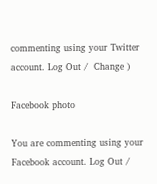commenting using your Twitter account. Log Out /  Change )

Facebook photo

You are commenting using your Facebook account. Log Out /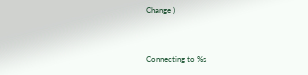Change )


Connecting to %s